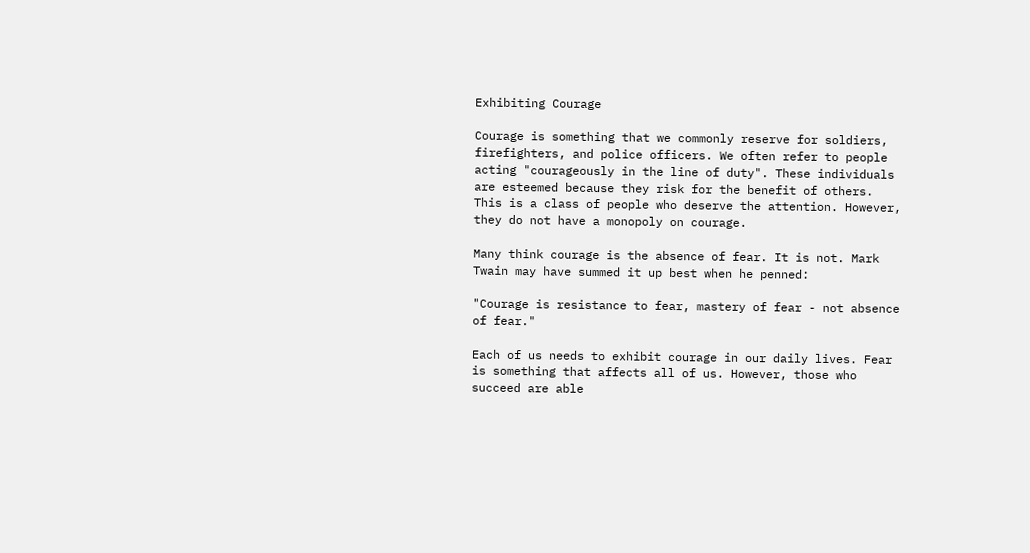Exhibiting Courage

Courage is something that we commonly reserve for soldiers, firefighters, and police officers. We often refer to people acting "courageously in the line of duty". These individuals are esteemed because they risk for the benefit of others. This is a class of people who deserve the attention. However, they do not have a monopoly on courage.

Many think courage is the absence of fear. It is not. Mark Twain may have summed it up best when he penned:

"Courage is resistance to fear, mastery of fear - not absence of fear."

Each of us needs to exhibit courage in our daily lives. Fear is something that affects all of us. However, those who succeed are able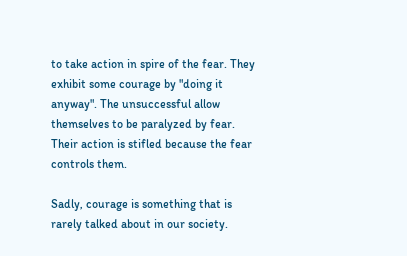to take action in spire of the fear. They exhibit some courage by "doing it anyway". The unsuccessful allow themselves to be paralyzed by fear. Their action is stifled because the fear controls them.

Sadly, courage is something that is rarely talked about in our society.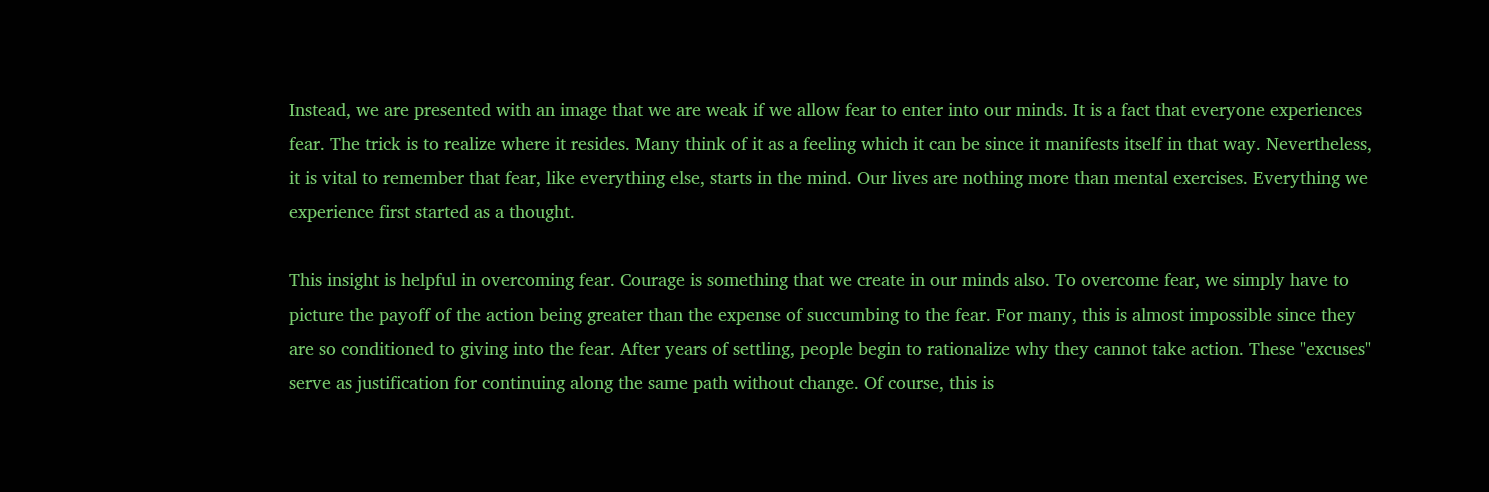Instead, we are presented with an image that we are weak if we allow fear to enter into our minds. It is a fact that everyone experiences fear. The trick is to realize where it resides. Many think of it as a feeling which it can be since it manifests itself in that way. Nevertheless, it is vital to remember that fear, like everything else, starts in the mind. Our lives are nothing more than mental exercises. Everything we experience first started as a thought.

This insight is helpful in overcoming fear. Courage is something that we create in our minds also. To overcome fear, we simply have to picture the payoff of the action being greater than the expense of succumbing to the fear. For many, this is almost impossible since they are so conditioned to giving into the fear. After years of settling, people begin to rationalize why they cannot take action. These "excuses" serve as justification for continuing along the same path without change. Of course, this is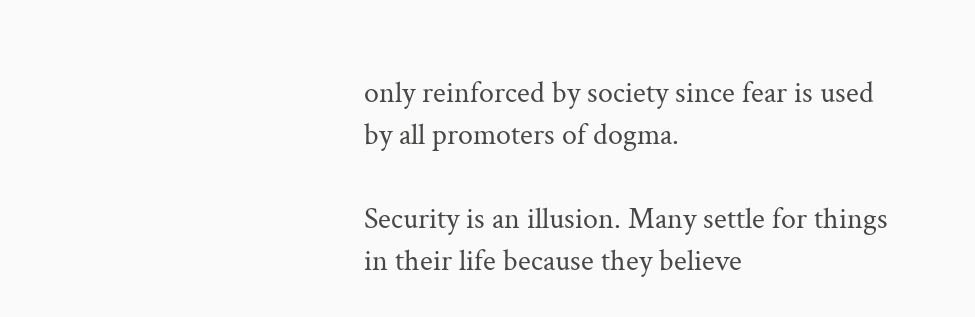only reinforced by society since fear is used by all promoters of dogma.

Security is an illusion. Many settle for things in their life because they believe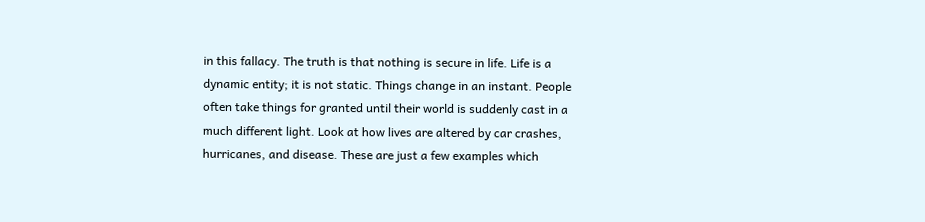in this fallacy. The truth is that nothing is secure in life. Life is a dynamic entity; it is not static. Things change in an instant. People often take things for granted until their world is suddenly cast in a much different light. Look at how lives are altered by car crashes, hurricanes, and disease. These are just a few examples which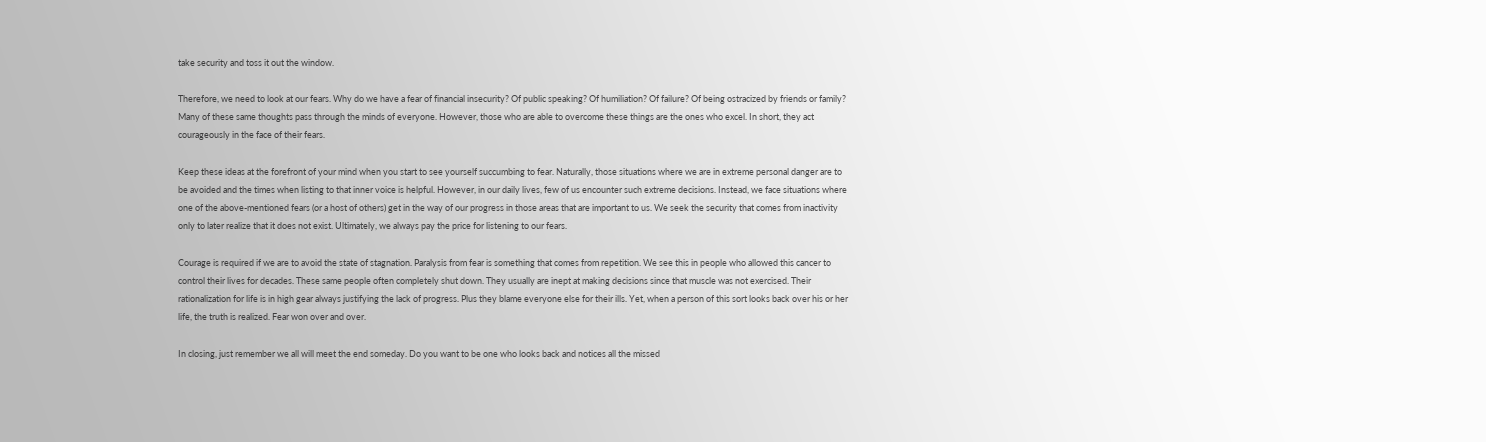take security and toss it out the window.

Therefore, we need to look at our fears. Why do we have a fear of financial insecurity? Of public speaking? Of humiliation? Of failure? Of being ostracized by friends or family? Many of these same thoughts pass through the minds of everyone. However, those who are able to overcome these things are the ones who excel. In short, they act courageously in the face of their fears.

Keep these ideas at the forefront of your mind when you start to see yourself succumbing to fear. Naturally, those situations where we are in extreme personal danger are to be avoided and the times when listing to that inner voice is helpful. However, in our daily lives, few of us encounter such extreme decisions. Instead, we face situations where one of the above-mentioned fears (or a host of others) get in the way of our progress in those areas that are important to us. We seek the security that comes from inactivity only to later realize that it does not exist. Ultimately, we always pay the price for listening to our fears.

Courage is required if we are to avoid the state of stagnation. Paralysis from fear is something that comes from repetition. We see this in people who allowed this cancer to control their lives for decades. These same people often completely shut down. They usually are inept at making decisions since that muscle was not exercised. Their rationalization for life is in high gear always justifying the lack of progress. Plus they blame everyone else for their ills. Yet, when a person of this sort looks back over his or her life, the truth is realized. Fear won over and over.

In closing, just remember we all will meet the end someday. Do you want to be one who looks back and notices all the missed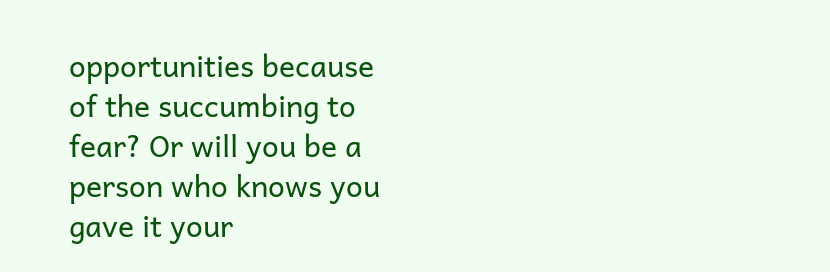opportunities because of the succumbing to fear? Or will you be a person who knows you gave it your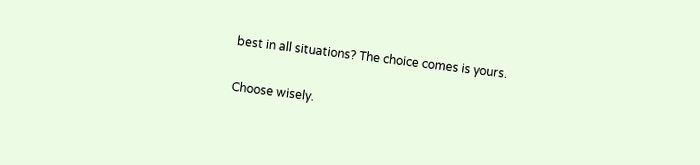best in all situations? The choice comes is yours.

Choose wisely.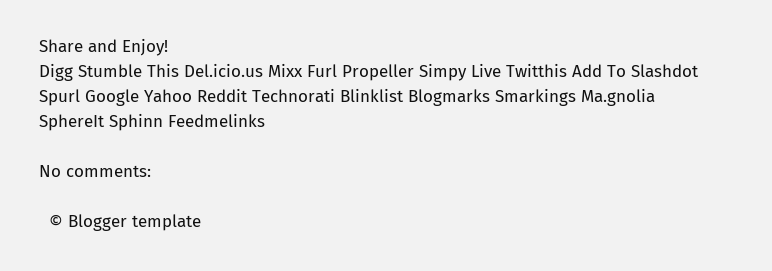Share and Enjoy!
Digg Stumble This Del.icio.us Mixx Furl Propeller Simpy Live Twitthis Add To Slashdot Spurl Google Yahoo Reddit Technorati Blinklist Blogmarks Smarkings Ma.gnolia SphereIt Sphinn Feedmelinks

No comments:

  © Blogger template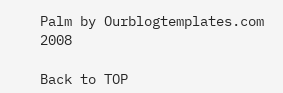Palm by Ourblogtemplates.com 2008

Back to TOP